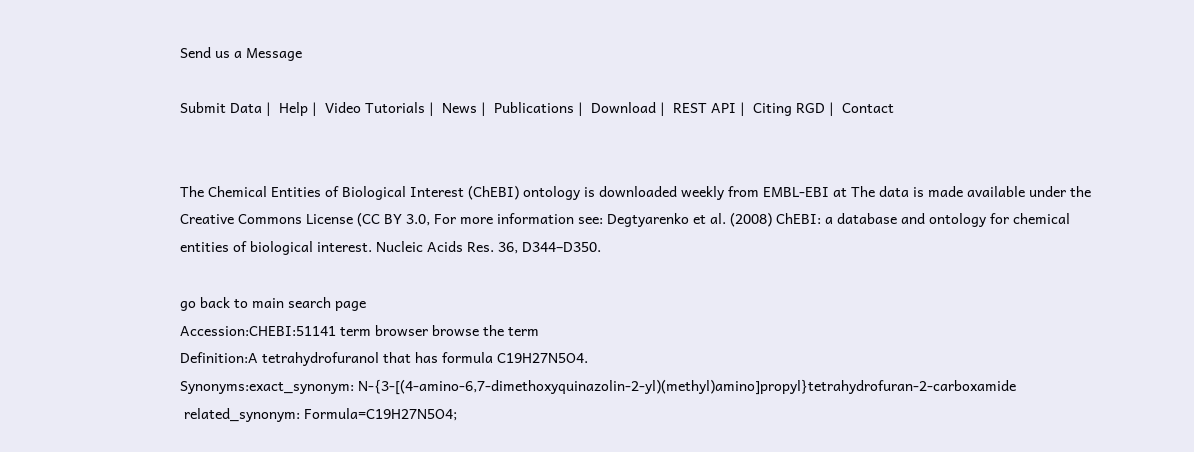Send us a Message

Submit Data |  Help |  Video Tutorials |  News |  Publications |  Download |  REST API |  Citing RGD |  Contact


The Chemical Entities of Biological Interest (ChEBI) ontology is downloaded weekly from EMBL-EBI at The data is made available under the Creative Commons License (CC BY 3.0, For more information see: Degtyarenko et al. (2008) ChEBI: a database and ontology for chemical entities of biological interest. Nucleic Acids Res. 36, D344–D350.

go back to main search page
Accession:CHEBI:51141 term browser browse the term
Definition:A tetrahydrofuranol that has formula C19H27N5O4.
Synonyms:exact_synonym: N-{3-[(4-amino-6,7-dimethoxyquinazolin-2-yl)(methyl)amino]propyl}tetrahydrofuran-2-carboxamide
 related_synonym: Formula=C19H27N5O4;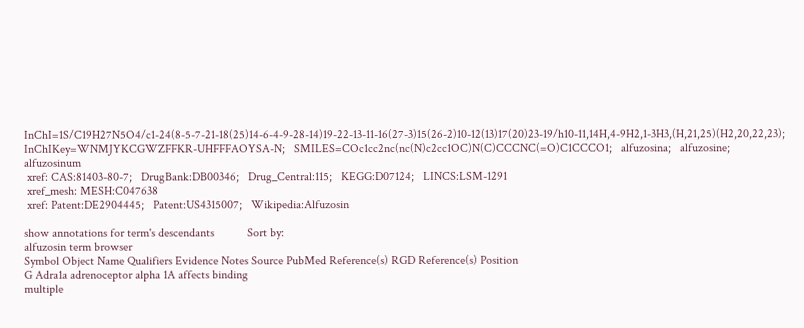InChI=1S/C19H27N5O4/c1-24(8-5-7-21-18(25)14-6-4-9-28-14)19-22-13-11-16(27-3)15(26-2)10-12(13)17(20)23-19/h10-11,14H,4-9H2,1-3H3,(H,21,25)(H2,20,22,23);   InChIKey=WNMJYKCGWZFFKR-UHFFFAOYSA-N;   SMILES=COc1cc2nc(nc(N)c2cc1OC)N(C)CCCNC(=O)C1CCCO1;   alfuzosina;   alfuzosine;   alfuzosinum
 xref: CAS:81403-80-7;   DrugBank:DB00346;   Drug_Central:115;   KEGG:D07124;   LINCS:LSM-1291
 xref_mesh: MESH:C047638
 xref: Patent:DE2904445;   Patent:US4315007;   Wikipedia:Alfuzosin

show annotations for term's descendants           Sort by:
alfuzosin term browser
Symbol Object Name Qualifiers Evidence Notes Source PubMed Reference(s) RGD Reference(s) Position
G Adra1a adrenoceptor alpha 1A affects binding
multiple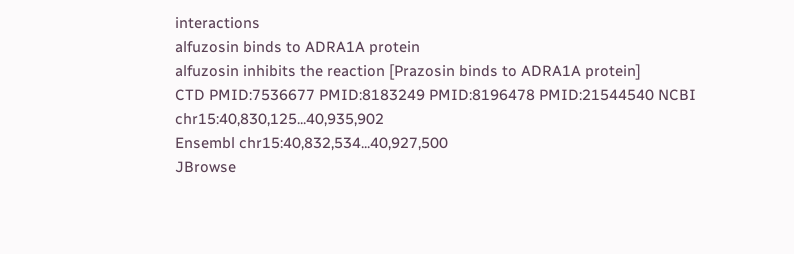interactions
alfuzosin binds to ADRA1A protein
alfuzosin inhibits the reaction [Prazosin binds to ADRA1A protein]
CTD PMID:7536677 PMID:8183249 PMID:8196478 PMID:21544540 NCBI chr15:40,830,125...40,935,902
Ensembl chr15:40,832,534...40,927,500
JBrowse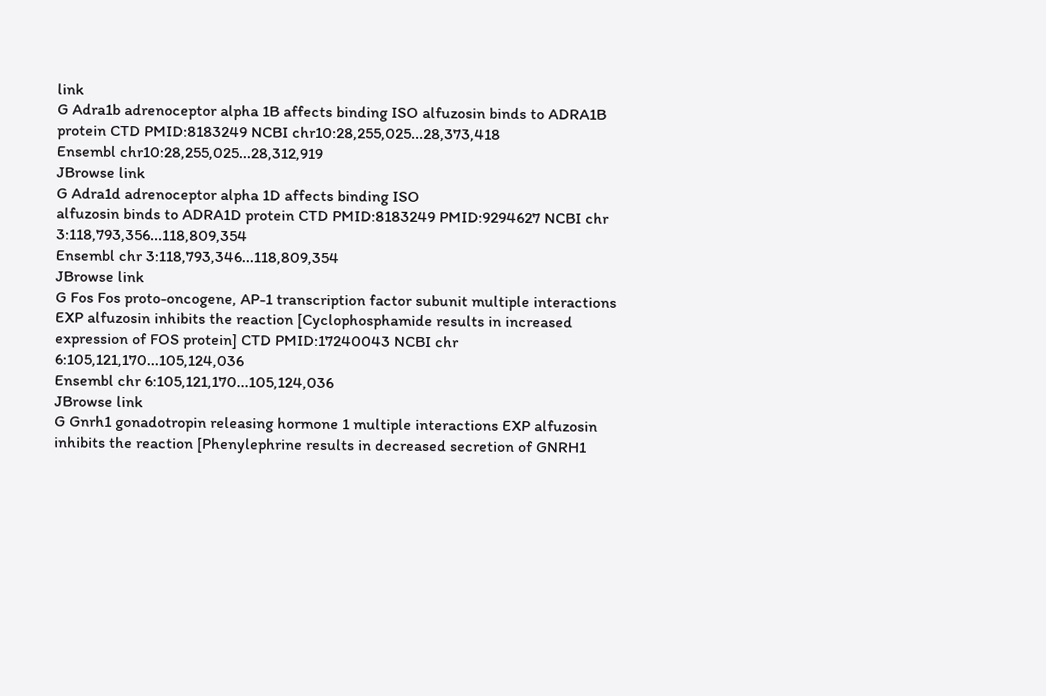link
G Adra1b adrenoceptor alpha 1B affects binding ISO alfuzosin binds to ADRA1B protein CTD PMID:8183249 NCBI chr10:28,255,025...28,373,418
Ensembl chr10:28,255,025...28,312,919
JBrowse link
G Adra1d adrenoceptor alpha 1D affects binding ISO
alfuzosin binds to ADRA1D protein CTD PMID:8183249 PMID:9294627 NCBI chr 3:118,793,356...118,809,354
Ensembl chr 3:118,793,346...118,809,354
JBrowse link
G Fos Fos proto-oncogene, AP-1 transcription factor subunit multiple interactions EXP alfuzosin inhibits the reaction [Cyclophosphamide results in increased expression of FOS protein] CTD PMID:17240043 NCBI chr 6:105,121,170...105,124,036
Ensembl chr 6:105,121,170...105,124,036
JBrowse link
G Gnrh1 gonadotropin releasing hormone 1 multiple interactions EXP alfuzosin inhibits the reaction [Phenylephrine results in decreased secretion of GNRH1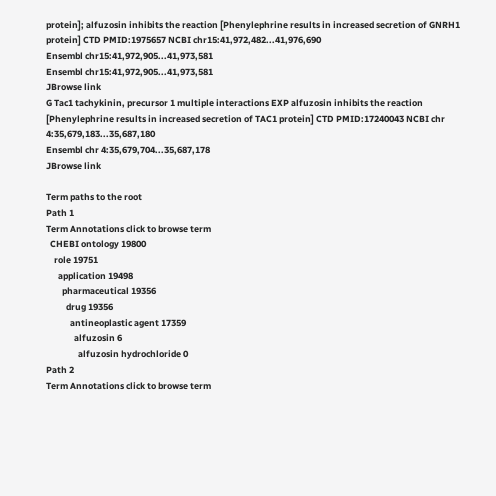protein]; alfuzosin inhibits the reaction [Phenylephrine results in increased secretion of GNRH1 protein] CTD PMID:1975657 NCBI chr15:41,972,482...41,976,690
Ensembl chr15:41,972,905...41,973,581
Ensembl chr15:41,972,905...41,973,581
JBrowse link
G Tac1 tachykinin, precursor 1 multiple interactions EXP alfuzosin inhibits the reaction [Phenylephrine results in increased secretion of TAC1 protein] CTD PMID:17240043 NCBI chr 4:35,679,183...35,687,180
Ensembl chr 4:35,679,704...35,687,178
JBrowse link

Term paths to the root
Path 1
Term Annotations click to browse term
  CHEBI ontology 19800
    role 19751
      application 19498
        pharmaceutical 19356
          drug 19356
            antineoplastic agent 17359
              alfuzosin 6
                alfuzosin hydrochloride 0
Path 2
Term Annotations click to browse term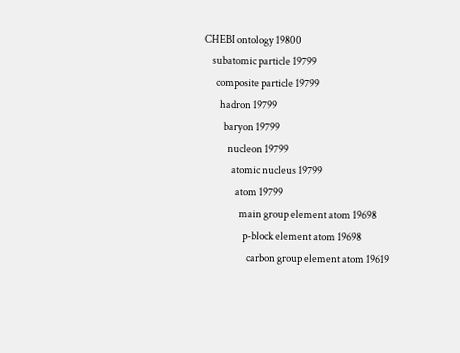CHEBI ontology 19800
    subatomic particle 19799
      composite particle 19799
        hadron 19799
          baryon 19799
            nucleon 19799
              atomic nucleus 19799
                atom 19799
                  main group element atom 19698
                    p-block element atom 19698
                      carbon group element atom 19619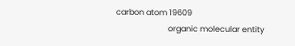carbon atom 19609
                          organic molecular entity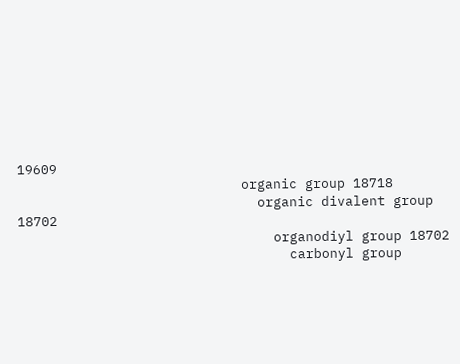19609
                            organic group 18718
                              organic divalent group 18702
                                organodiyl group 18702
                                  carbonyl group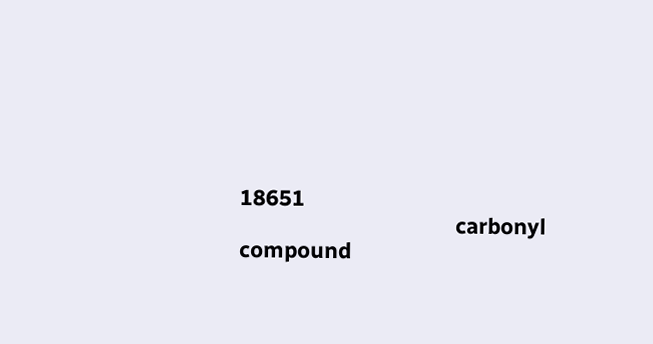18651
                                    carbonyl compound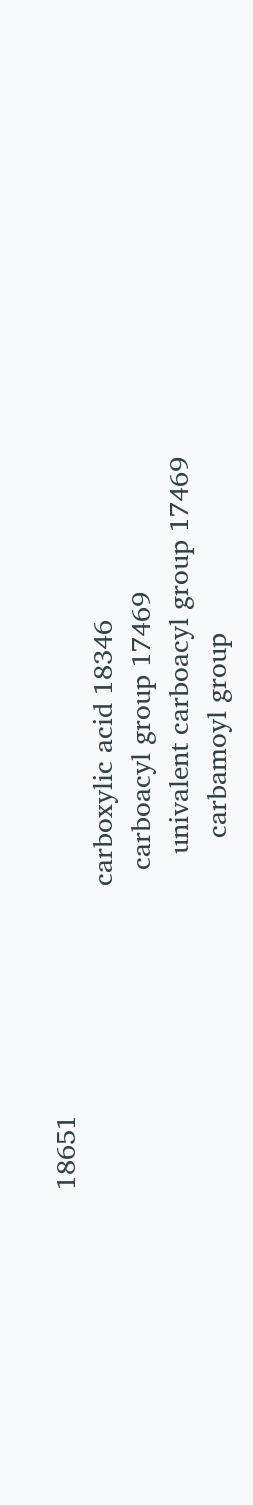18651
                                      carboxylic acid 18346
                                        carboacyl group 17469
                                          univalent carboacyl group 17469
                                            carbamoyl group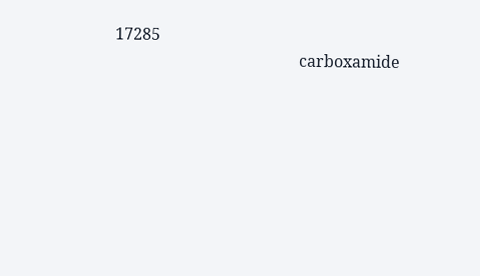17285
                                              carboxamide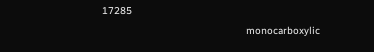17285
                                                monocarboxylic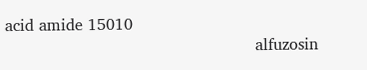acid amide 15010
                                                  alfuzosin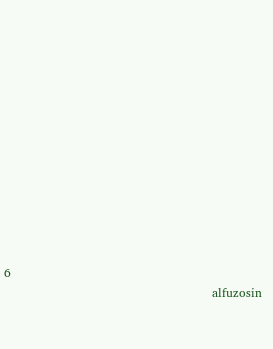6
                                                    alfuzosin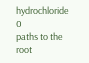hydrochloride 0
paths to the root